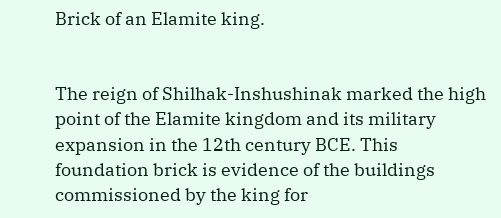Brick of an Elamite king.


The reign of Shilhak-Inshushinak marked the high point of the Elamite kingdom and its military expansion in the 12th century BCE. This foundation brick is evidence of the buildings commissioned by the king for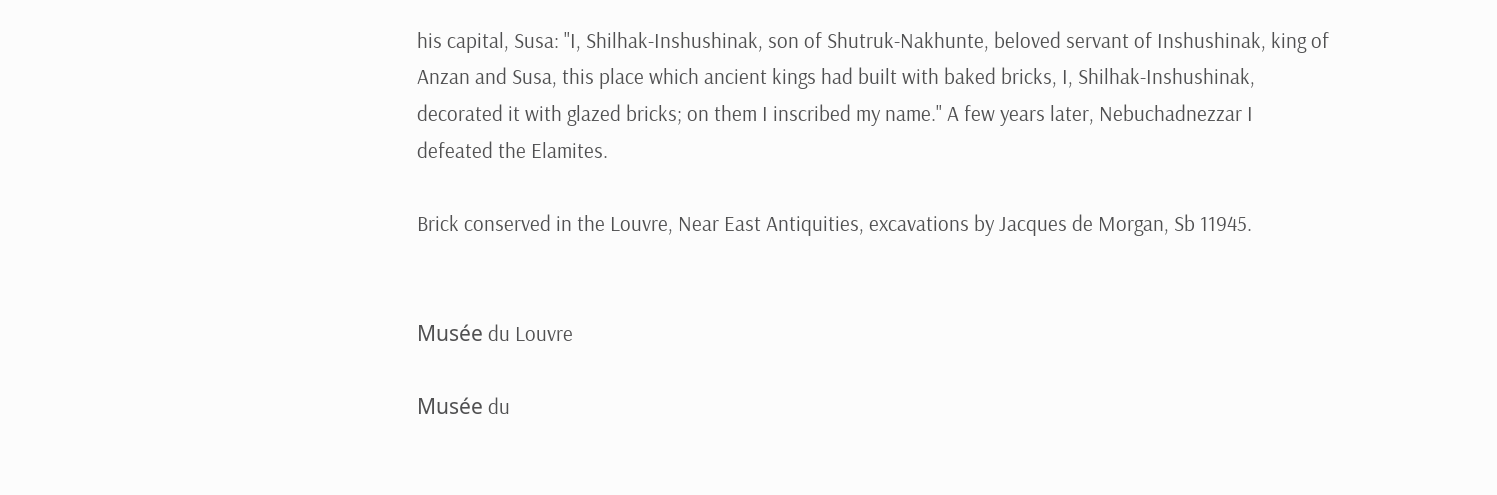his capital, Susa: "I, Shilhak-Inshushinak, son of Shutruk-Nakhunte, beloved servant of Inshushinak, king of Anzan and Susa, this place which ancient kings had built with baked bricks, I, Shilhak-Inshushinak, decorated it with glazed bricks; on them I inscribed my name." A few years later, Nebuchadnezzar I defeated the Elamites.

Brick conserved in the Louvre, Near East Antiquities, excavations by Jacques de Morgan, Sb 11945.


Musée du Louvre

Musée du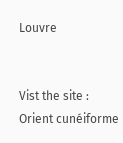Louvre


Vist the site : Orient cunéiforme